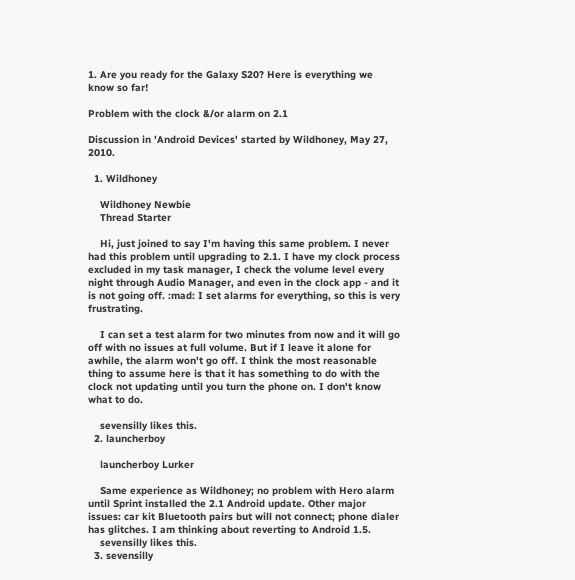1. Are you ready for the Galaxy S20? Here is everything we know so far!

Problem with the clock &/or alarm on 2.1

Discussion in 'Android Devices' started by Wildhoney, May 27, 2010.

  1. Wildhoney

    Wildhoney Newbie
    Thread Starter

    Hi, just joined to say I'm having this same problem. I never had this problem until upgrading to 2.1. I have my clock process excluded in my task manager, I check the volume level every night through Audio Manager, and even in the clock app - and it is not going off. :mad: I set alarms for everything, so this is very frustrating.

    I can set a test alarm for two minutes from now and it will go off with no issues at full volume. But if I leave it alone for awhile, the alarm won't go off. I think the most reasonable thing to assume here is that it has something to do with the clock not updating until you turn the phone on. I don't know what to do.

    sevensilly likes this.
  2. launcherboy

    launcherboy Lurker

    Same experience as Wildhoney; no problem with Hero alarm until Sprint installed the 2.1 Android update. Other major issues: car kit Bluetooth pairs but will not connect; phone dialer has glitches. I am thinking about reverting to Android 1.5.
    sevensilly likes this.
  3. sevensilly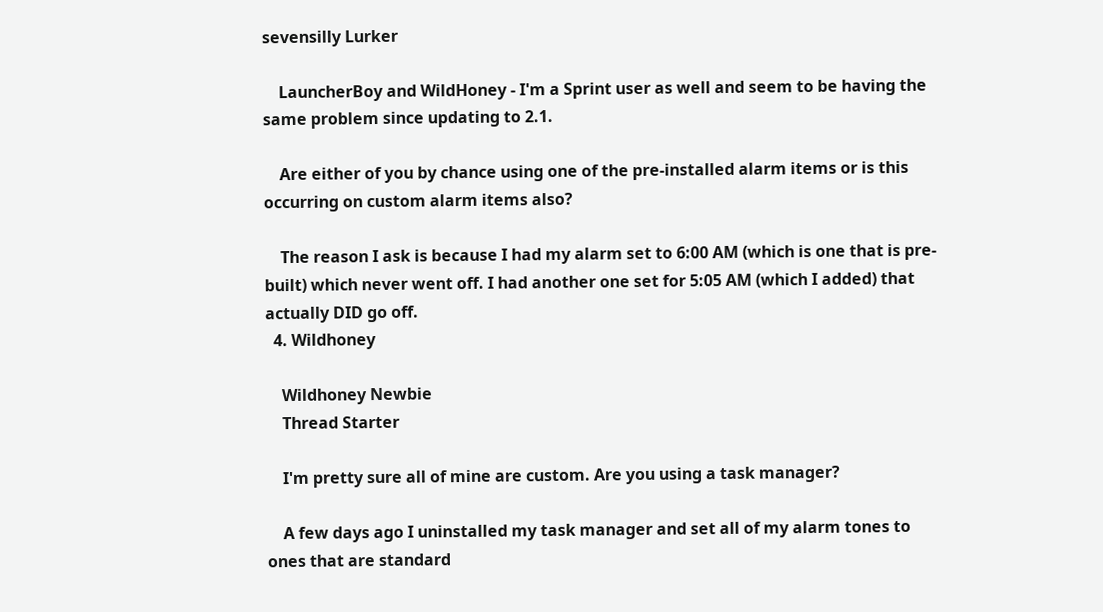sevensilly Lurker

    LauncherBoy and WildHoney - I'm a Sprint user as well and seem to be having the same problem since updating to 2.1.

    Are either of you by chance using one of the pre-installed alarm items or is this occurring on custom alarm items also?

    The reason I ask is because I had my alarm set to 6:00 AM (which is one that is pre-built) which never went off. I had another one set for 5:05 AM (which I added) that actually DID go off.
  4. Wildhoney

    Wildhoney Newbie
    Thread Starter

    I'm pretty sure all of mine are custom. Are you using a task manager?

    A few days ago I uninstalled my task manager and set all of my alarm tones to ones that are standard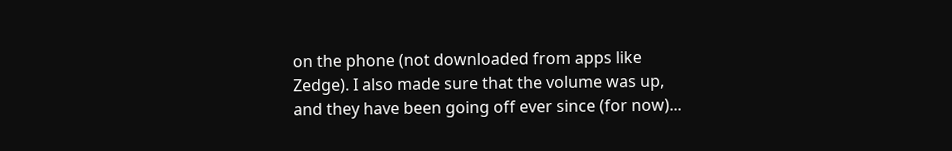on the phone (not downloaded from apps like Zedge). I also made sure that the volume was up, and they have been going off ever since (for now)...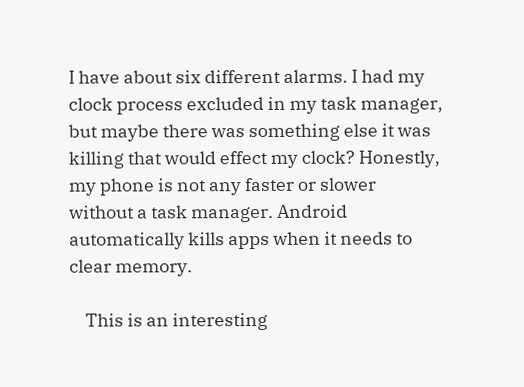I have about six different alarms. I had my clock process excluded in my task manager, but maybe there was something else it was killing that would effect my clock? Honestly, my phone is not any faster or slower without a task manager. Android automatically kills apps when it needs to clear memory.

    This is an interesting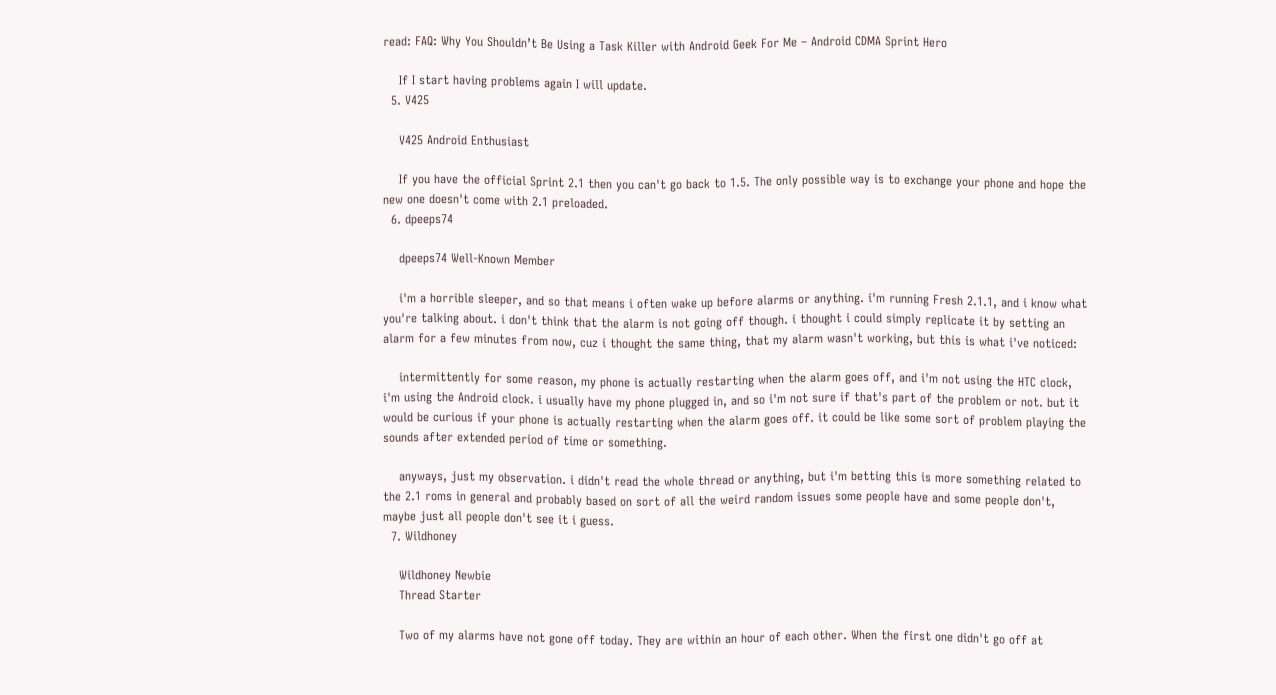read: FAQ: Why You Shouldn’t Be Using a Task Killer with Android Geek For Me – Android CDMA Sprint Hero

    If I start having problems again I will update.
  5. V425

    V425 Android Enthusiast

    If you have the official Sprint 2.1 then you can't go back to 1.5. The only possible way is to exchange your phone and hope the new one doesn't come with 2.1 preloaded.
  6. dpeeps74

    dpeeps74 Well-Known Member

    i'm a horrible sleeper, and so that means i often wake up before alarms or anything. i'm running Fresh 2.1.1, and i know what you're talking about. i don't think that the alarm is not going off though. i thought i could simply replicate it by setting an alarm for a few minutes from now, cuz i thought the same thing, that my alarm wasn't working, but this is what i've noticed:

    intermittently for some reason, my phone is actually restarting when the alarm goes off, and i'm not using the HTC clock, i'm using the Android clock. i usually have my phone plugged in, and so i'm not sure if that's part of the problem or not. but it would be curious if your phone is actually restarting when the alarm goes off. it could be like some sort of problem playing the sounds after extended period of time or something.

    anyways, just my observation. i didn't read the whole thread or anything, but i'm betting this is more something related to the 2.1 roms in general and probably based on sort of all the weird random issues some people have and some people don't, maybe just all people don't see it i guess.
  7. Wildhoney

    Wildhoney Newbie
    Thread Starter

    Two of my alarms have not gone off today. They are within an hour of each other. When the first one didn't go off at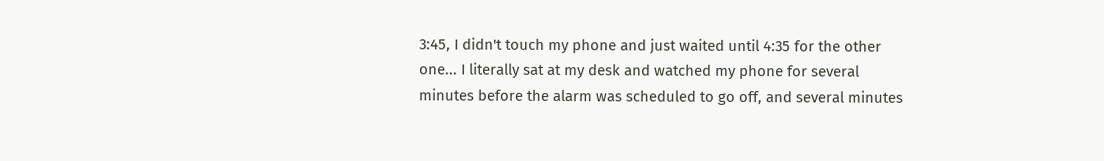3:45, I didn't touch my phone and just waited until 4:35 for the other one... I literally sat at my desk and watched my phone for several minutes before the alarm was scheduled to go off, and several minutes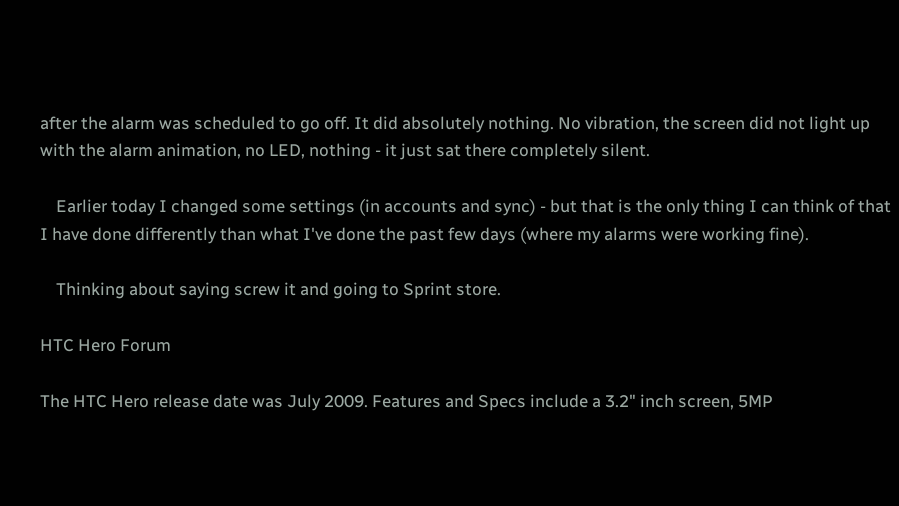after the alarm was scheduled to go off. It did absolutely nothing. No vibration, the screen did not light up with the alarm animation, no LED, nothing - it just sat there completely silent.

    Earlier today I changed some settings (in accounts and sync) - but that is the only thing I can think of that I have done differently than what I've done the past few days (where my alarms were working fine).

    Thinking about saying screw it and going to Sprint store.

HTC Hero Forum

The HTC Hero release date was July 2009. Features and Specs include a 3.2" inch screen, 5MP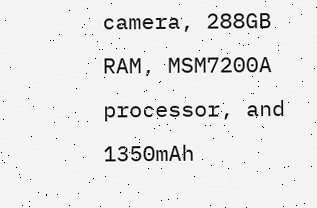camera, 288GB RAM, MSM7200A processor, and 1350mAh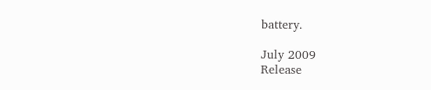battery.

July 2009
Release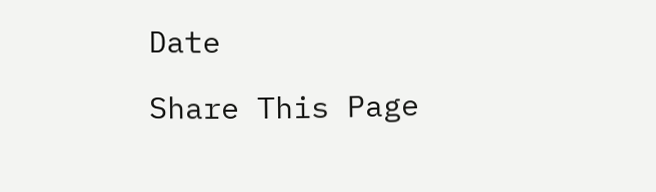Date

Share This Page